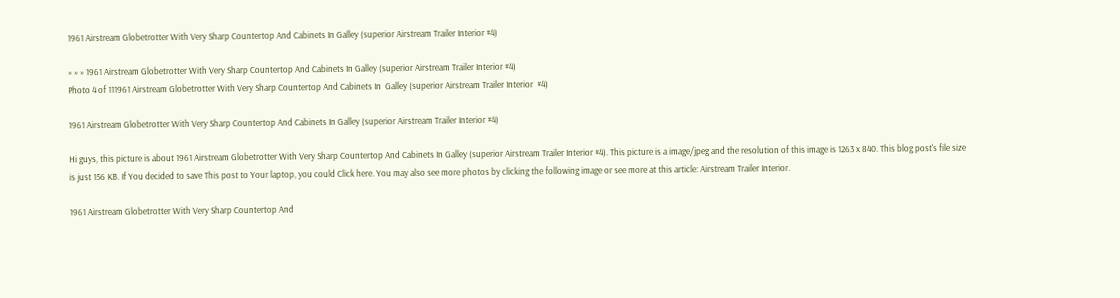1961 Airstream Globetrotter With Very Sharp Countertop And Cabinets In Galley (superior Airstream Trailer Interior #4)

» » » 1961 Airstream Globetrotter With Very Sharp Countertop And Cabinets In Galley (superior Airstream Trailer Interior #4)
Photo 4 of 111961 Airstream Globetrotter With Very Sharp Countertop And Cabinets In  Galley (superior Airstream Trailer Interior  #4)

1961 Airstream Globetrotter With Very Sharp Countertop And Cabinets In Galley (superior Airstream Trailer Interior #4)

Hi guys, this picture is about 1961 Airstream Globetrotter With Very Sharp Countertop And Cabinets In Galley (superior Airstream Trailer Interior #4). This picture is a image/jpeg and the resolution of this image is 1263 x 840. This blog post's file size is just 156 KB. If You decided to save This post to Your laptop, you could Click here. You may also see more photos by clicking the following image or see more at this article: Airstream Trailer Interior.

1961 Airstream Globetrotter With Very Sharp Countertop And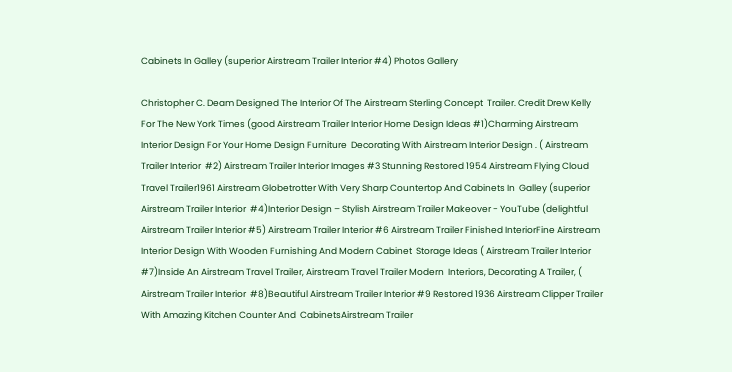Cabinets In Galley (superior Airstream Trailer Interior #4) Photos Gallery

Christopher C. Deam Designed The Interior Of The Airstream Sterling Concept  Trailer. Credit Drew Kelly For The New York Times (good Airstream Trailer Interior Home Design Ideas #1)Charming Airstream Interior Design For Your Home Design Furniture  Decorating With Airstream Interior Design . ( Airstream Trailer Interior  #2) Airstream Trailer Interior Images #3 Stunning Restored 1954 Airstream Flying Cloud Travel Trailer1961 Airstream Globetrotter With Very Sharp Countertop And Cabinets In  Galley (superior Airstream Trailer Interior  #4)Interior Design – Stylish Airstream Trailer Makeover - YouTube (delightful Airstream Trailer Interior #5) Airstream Trailer Interior #6 Airstream Trailer Finished InteriorFine Airstream Interior Design With Wooden Furnishing And Modern Cabinet  Storage Ideas ( Airstream Trailer Interior  #7)Inside An Airstream Travel Trailer, Airstream Travel Trailer Modern  Interiors, Decorating A Trailer, ( Airstream Trailer Interior  #8)Beautiful Airstream Trailer Interior #9 Restored 1936 Airstream Clipper Trailer With Amazing Kitchen Counter And  CabinetsAirstream Trailer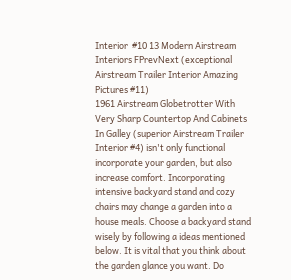Interior  #10 13 Modern Airstream Interiors FPrevNext (exceptional Airstream Trailer Interior Amazing Pictures #11)
1961 Airstream Globetrotter With Very Sharp Countertop And Cabinets In Galley (superior Airstream Trailer Interior #4) isn't only functional incorporate your garden, but also increase comfort. Incorporating intensive backyard stand and cozy chairs may change a garden into a house meals. Choose a backyard stand wisely by following a ideas mentioned below. It is vital that you think about the garden glance you want. Do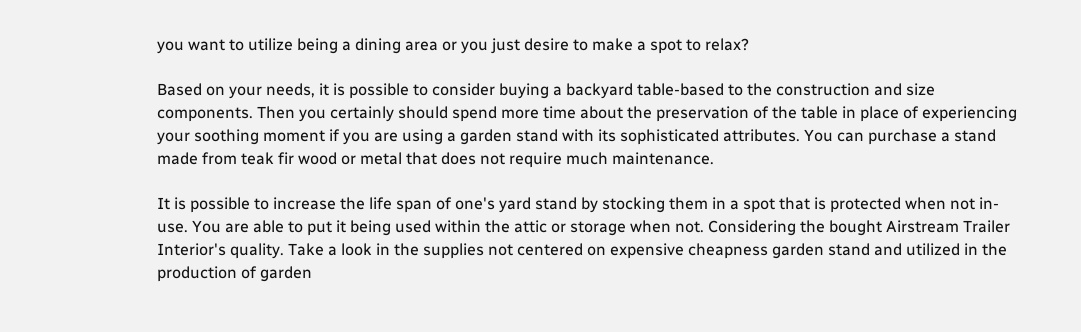you want to utilize being a dining area or you just desire to make a spot to relax?

Based on your needs, it is possible to consider buying a backyard table-based to the construction and size components. Then you certainly should spend more time about the preservation of the table in place of experiencing your soothing moment if you are using a garden stand with its sophisticated attributes. You can purchase a stand made from teak fir wood or metal that does not require much maintenance.

It is possible to increase the life span of one's yard stand by stocking them in a spot that is protected when not in-use. You are able to put it being used within the attic or storage when not. Considering the bought Airstream Trailer Interior's quality. Take a look in the supplies not centered on expensive cheapness garden stand and utilized in the production of garden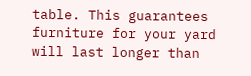table. This guarantees furniture for your yard will last longer than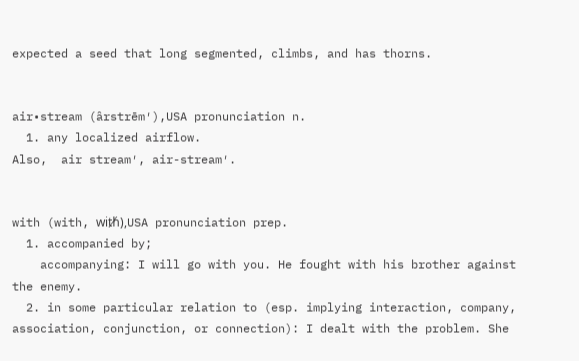expected a seed that long segmented, climbs, and has thorns.


air•stream (ârstrēm′),USA pronunciation n.
  1. any localized airflow.
Also,  air stream′, air-stream′.


with (with, wiᵺ),USA pronunciation prep.
  1. accompanied by;
    accompanying: I will go with you. He fought with his brother against the enemy.
  2. in some particular relation to (esp. implying interaction, company, association, conjunction, or connection): I dealt with the problem. She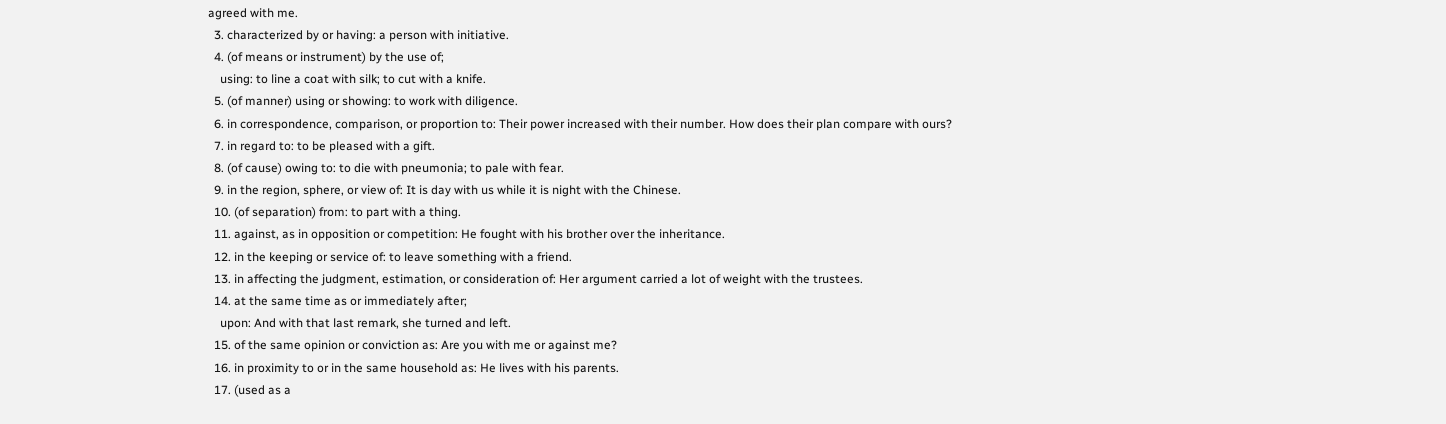agreed with me.
  3. characterized by or having: a person with initiative.
  4. (of means or instrument) by the use of;
    using: to line a coat with silk; to cut with a knife.
  5. (of manner) using or showing: to work with diligence.
  6. in correspondence, comparison, or proportion to: Their power increased with their number. How does their plan compare with ours?
  7. in regard to: to be pleased with a gift.
  8. (of cause) owing to: to die with pneumonia; to pale with fear.
  9. in the region, sphere, or view of: It is day with us while it is night with the Chinese.
  10. (of separation) from: to part with a thing.
  11. against, as in opposition or competition: He fought with his brother over the inheritance.
  12. in the keeping or service of: to leave something with a friend.
  13. in affecting the judgment, estimation, or consideration of: Her argument carried a lot of weight with the trustees.
  14. at the same time as or immediately after;
    upon: And with that last remark, she turned and left.
  15. of the same opinion or conviction as: Are you with me or against me?
  16. in proximity to or in the same household as: He lives with his parents.
  17. (used as a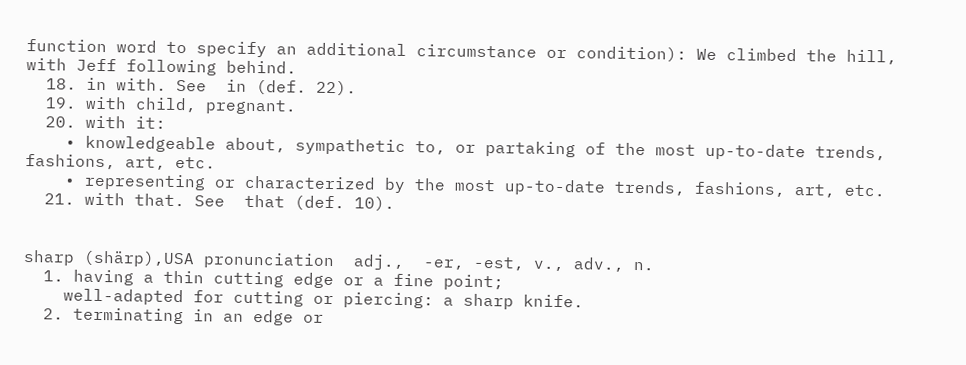function word to specify an additional circumstance or condition): We climbed the hill, with Jeff following behind.
  18. in with. See  in (def. 22).
  19. with child, pregnant.
  20. with it:
    • knowledgeable about, sympathetic to, or partaking of the most up-to-date trends, fashions, art, etc.
    • representing or characterized by the most up-to-date trends, fashions, art, etc.
  21. with that. See  that (def. 10).


sharp (shärp),USA pronunciation  adj.,  -er, -est, v., adv., n.
  1. having a thin cutting edge or a fine point;
    well-adapted for cutting or piercing: a sharp knife.
  2. terminating in an edge or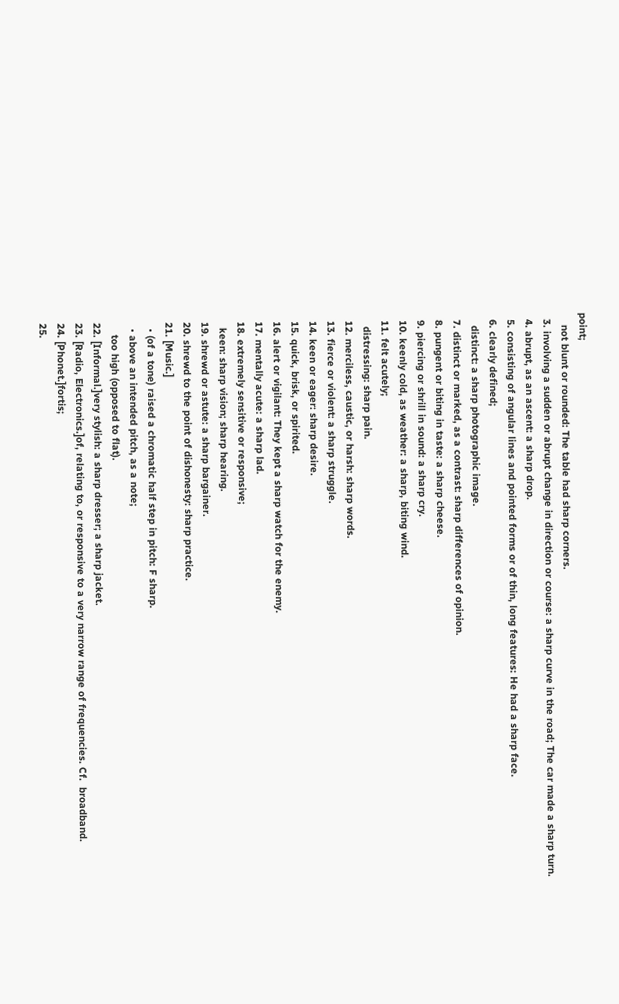point;
    not blunt or rounded: The table had sharp corners.
  3. involving a sudden or abrupt change in direction or course: a sharp curve in the road; The car made a sharp turn.
  4. abrupt, as an ascent: a sharp drop.
  5. consisting of angular lines and pointed forms or of thin, long features: He had a sharp face.
  6. clearly defined;
    distinct: a sharp photographic image.
  7. distinct or marked, as a contrast: sharp differences of opinion.
  8. pungent or biting in taste: a sharp cheese.
  9. piercing or shrill in sound: a sharp cry.
  10. keenly cold, as weather: a sharp, biting wind.
  11. felt acutely;
    distressing: sharp pain.
  12. merciless, caustic, or harsh: sharp words.
  13. fierce or violent: a sharp struggle.
  14. keen or eager: sharp desire.
  15. quick, brisk, or spirited.
  16. alert or vigilant: They kept a sharp watch for the enemy.
  17. mentally acute: a sharp lad.
  18. extremely sensitive or responsive;
    keen: sharp vision; sharp hearing.
  19. shrewd or astute: a sharp bargainer.
  20. shrewd to the point of dishonesty: sharp practice.
  21. [Music.]
    • (of a tone) raised a chromatic half step in pitch: F sharp.
    • above an intended pitch, as a note;
      too high (opposed to flat).
  22. [Informal.]very stylish: a sharp dresser; a sharp jacket.
  23. [Radio, Electronics.]of, relating to, or responsive to a very narrow range of frequencies. Cf.  broadband.
  24. [Phonet.]fortis;
  25.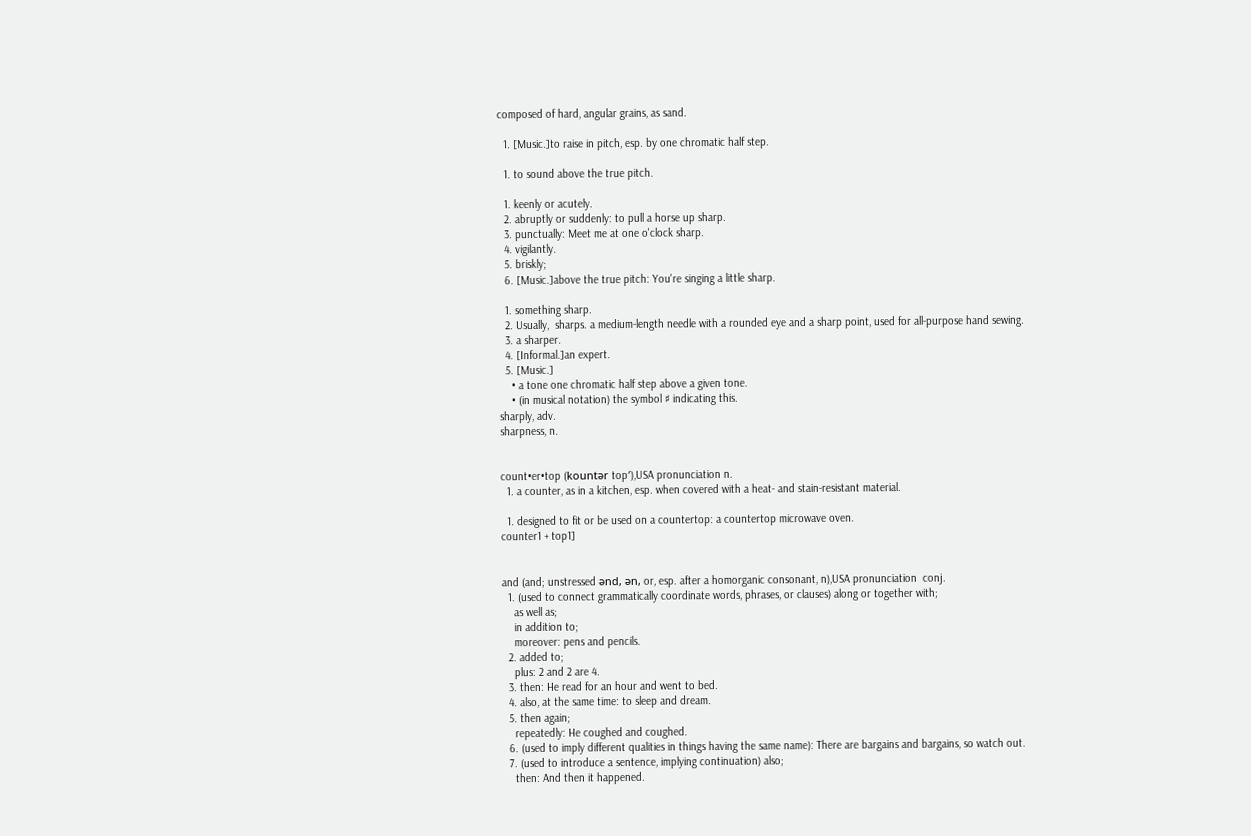composed of hard, angular grains, as sand.

  1. [Music.]to raise in pitch, esp. by one chromatic half step.

  1. to sound above the true pitch.

  1. keenly or acutely.
  2. abruptly or suddenly: to pull a horse up sharp.
  3. punctually: Meet me at one o'clock sharp.
  4. vigilantly.
  5. briskly;
  6. [Music.]above the true pitch: You're singing a little sharp.

  1. something sharp.
  2. Usually,  sharps. a medium-length needle with a rounded eye and a sharp point, used for all-purpose hand sewing.
  3. a sharper.
  4. [Informal.]an expert.
  5. [Music.]
    • a tone one chromatic half step above a given tone.
    • (in musical notation) the symbol ♯ indicating this.
sharply, adv.
sharpness, n.


count•er•top (kountər top′),USA pronunciation n.
  1. a counter, as in a kitchen, esp. when covered with a heat- and stain-resistant material.

  1. designed to fit or be used on a countertop: a countertop microwave oven.
counter1 + top1]


and (and; unstressed ənd, ən, or, esp. after a homorganic consonant, n),USA pronunciation  conj.
  1. (used to connect grammatically coordinate words, phrases, or clauses) along or together with;
    as well as;
    in addition to;
    moreover: pens and pencils.
  2. added to;
    plus: 2 and 2 are 4.
  3. then: He read for an hour and went to bed.
  4. also, at the same time: to sleep and dream.
  5. then again;
    repeatedly: He coughed and coughed.
  6. (used to imply different qualities in things having the same name): There are bargains and bargains, so watch out.
  7. (used to introduce a sentence, implying continuation) also;
    then: And then it happened.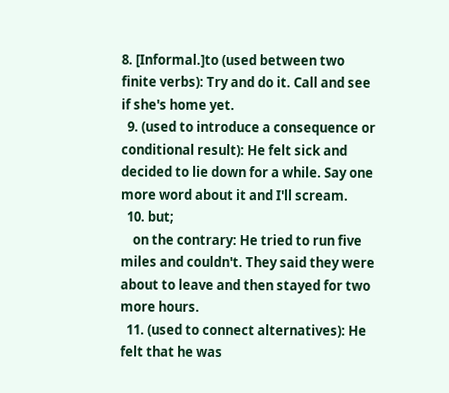8. [Informal.]to (used between two finite verbs): Try and do it. Call and see if she's home yet.
  9. (used to introduce a consequence or conditional result): He felt sick and decided to lie down for a while. Say one more word about it and I'll scream.
  10. but;
    on the contrary: He tried to run five miles and couldn't. They said they were about to leave and then stayed for two more hours.
  11. (used to connect alternatives): He felt that he was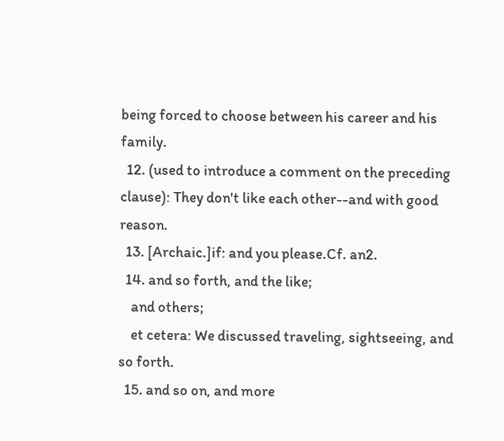being forced to choose between his career and his family.
  12. (used to introduce a comment on the preceding clause): They don't like each other--and with good reason.
  13. [Archaic.]if: and you please.Cf. an2.
  14. and so forth, and the like;
    and others;
    et cetera: We discussed traveling, sightseeing, and so forth.
  15. and so on, and more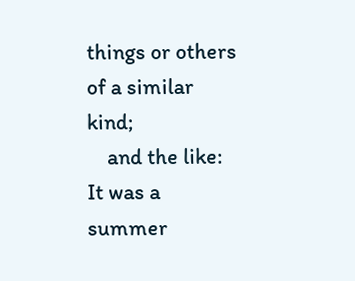things or others of a similar kind;
    and the like: It was a summer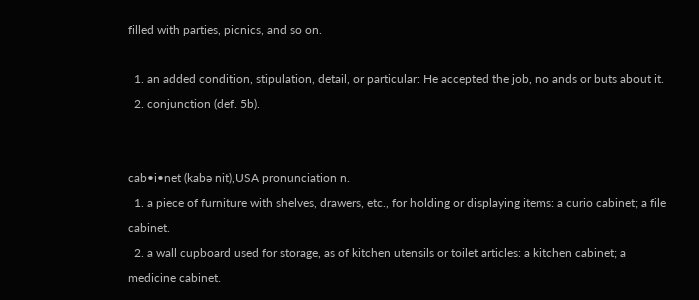filled with parties, picnics, and so on.

  1. an added condition, stipulation, detail, or particular: He accepted the job, no ands or buts about it.
  2. conjunction (def. 5b).


cab•i•net (kabə nit),USA pronunciation n.
  1. a piece of furniture with shelves, drawers, etc., for holding or displaying items: a curio cabinet; a file cabinet.
  2. a wall cupboard used for storage, as of kitchen utensils or toilet articles: a kitchen cabinet; a medicine cabinet.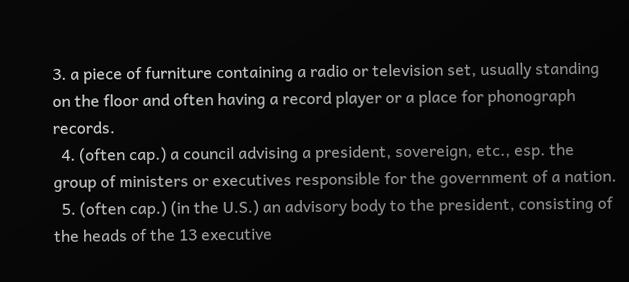3. a piece of furniture containing a radio or television set, usually standing on the floor and often having a record player or a place for phonograph records.
  4. (often cap.) a council advising a president, sovereign, etc., esp. the group of ministers or executives responsible for the government of a nation.
  5. (often cap.) (in the U.S.) an advisory body to the president, consisting of the heads of the 13 executive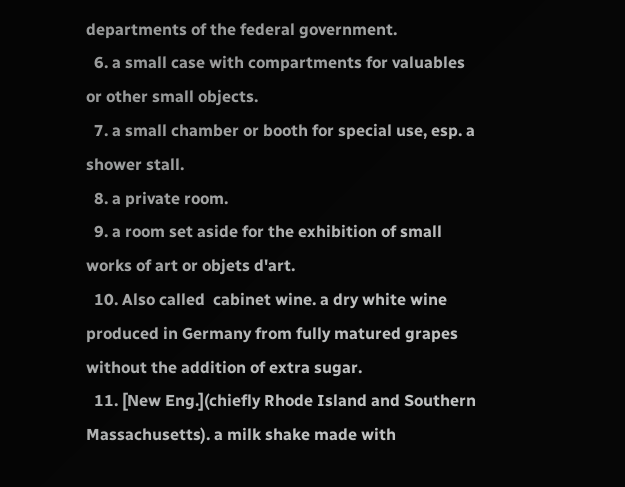departments of the federal government.
  6. a small case with compartments for valuables or other small objects.
  7. a small chamber or booth for special use, esp. a shower stall.
  8. a private room.
  9. a room set aside for the exhibition of small works of art or objets d'art.
  10. Also called  cabinet wine. a dry white wine produced in Germany from fully matured grapes without the addition of extra sugar.
  11. [New Eng.](chiefly Rhode Island and Southern Massachusetts). a milk shake made with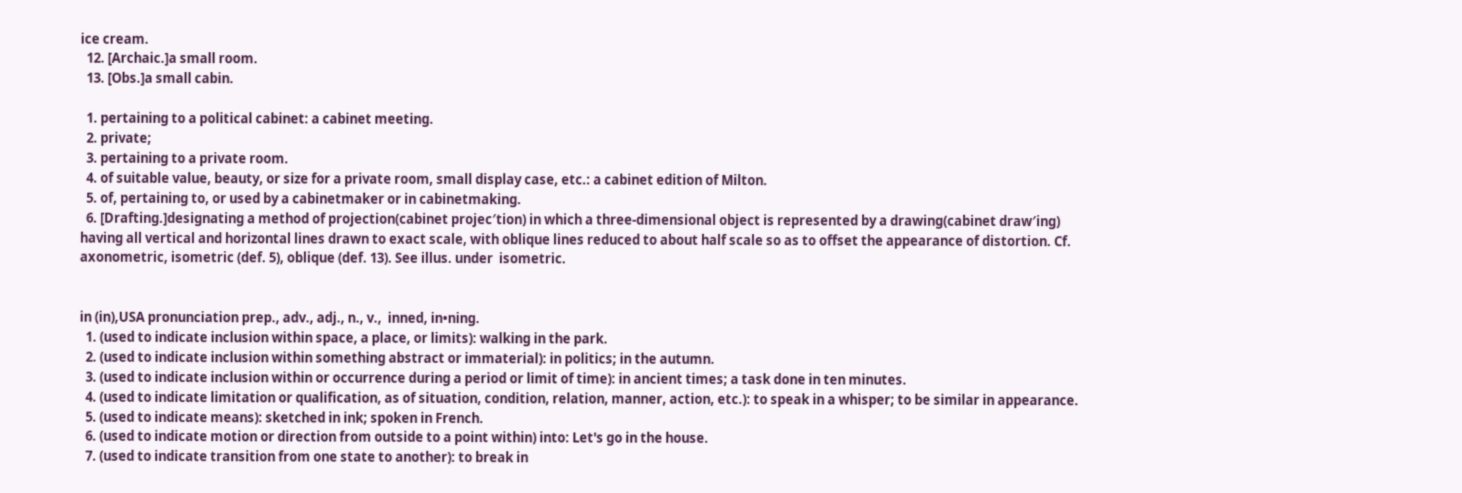ice cream.
  12. [Archaic.]a small room.
  13. [Obs.]a small cabin.

  1. pertaining to a political cabinet: a cabinet meeting.
  2. private;
  3. pertaining to a private room.
  4. of suitable value, beauty, or size for a private room, small display case, etc.: a cabinet edition of Milton.
  5. of, pertaining to, or used by a cabinetmaker or in cabinetmaking.
  6. [Drafting.]designating a method of projection(cabinet projec′tion) in which a three-dimensional object is represented by a drawing(cabinet draw′ing) having all vertical and horizontal lines drawn to exact scale, with oblique lines reduced to about half scale so as to offset the appearance of distortion. Cf. axonometric, isometric (def. 5), oblique (def. 13). See illus. under  isometric.


in (in),USA pronunciation prep., adv., adj., n., v.,  inned, in•ning.
  1. (used to indicate inclusion within space, a place, or limits): walking in the park.
  2. (used to indicate inclusion within something abstract or immaterial): in politics; in the autumn.
  3. (used to indicate inclusion within or occurrence during a period or limit of time): in ancient times; a task done in ten minutes.
  4. (used to indicate limitation or qualification, as of situation, condition, relation, manner, action, etc.): to speak in a whisper; to be similar in appearance.
  5. (used to indicate means): sketched in ink; spoken in French.
  6. (used to indicate motion or direction from outside to a point within) into: Let's go in the house.
  7. (used to indicate transition from one state to another): to break in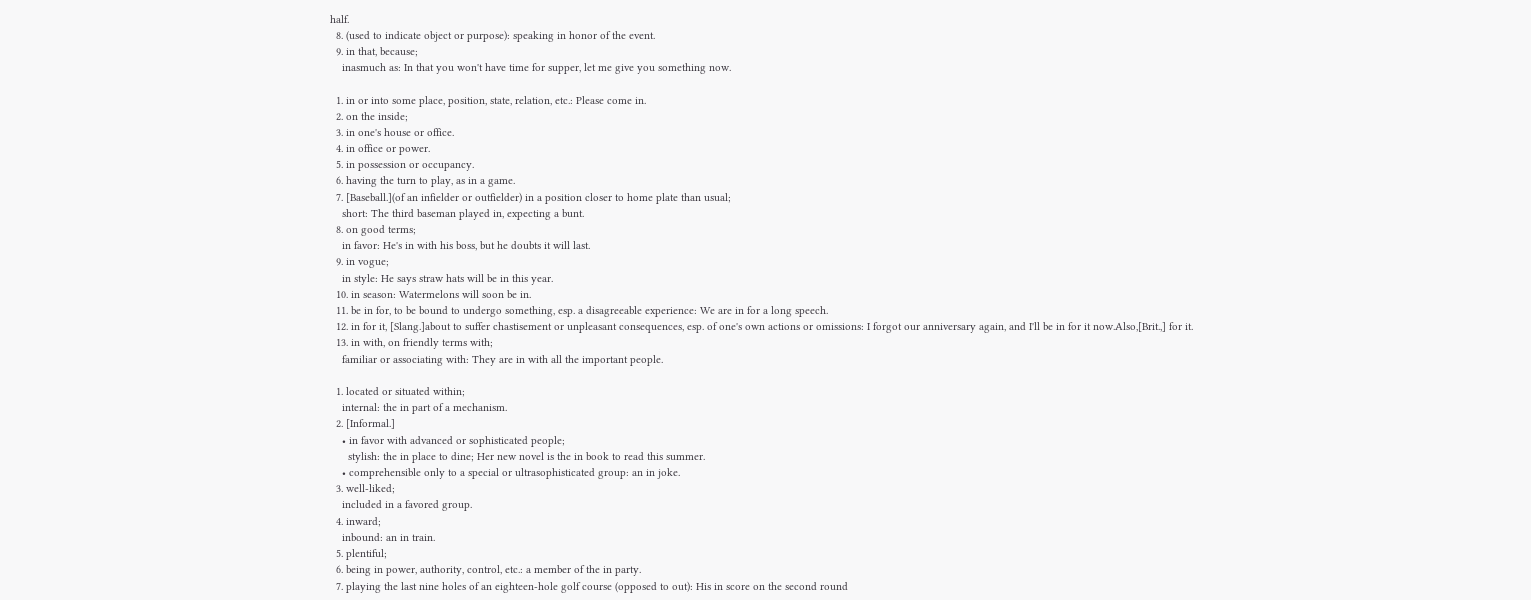half.
  8. (used to indicate object or purpose): speaking in honor of the event.
  9. in that, because;
    inasmuch as: In that you won't have time for supper, let me give you something now.

  1. in or into some place, position, state, relation, etc.: Please come in.
  2. on the inside;
  3. in one's house or office.
  4. in office or power.
  5. in possession or occupancy.
  6. having the turn to play, as in a game.
  7. [Baseball.](of an infielder or outfielder) in a position closer to home plate than usual;
    short: The third baseman played in, expecting a bunt.
  8. on good terms;
    in favor: He's in with his boss, but he doubts it will last.
  9. in vogue;
    in style: He says straw hats will be in this year.
  10. in season: Watermelons will soon be in.
  11. be in for, to be bound to undergo something, esp. a disagreeable experience: We are in for a long speech.
  12. in for it, [Slang.]about to suffer chastisement or unpleasant consequences, esp. of one's own actions or omissions: I forgot our anniversary again, and I'll be in for it now.Also,[Brit.,] for it.
  13. in with, on friendly terms with;
    familiar or associating with: They are in with all the important people.

  1. located or situated within;
    internal: the in part of a mechanism.
  2. [Informal.]
    • in favor with advanced or sophisticated people;
      stylish: the in place to dine; Her new novel is the in book to read this summer.
    • comprehensible only to a special or ultrasophisticated group: an in joke.
  3. well-liked;
    included in a favored group.
  4. inward;
    inbound: an in train.
  5. plentiful;
  6. being in power, authority, control, etc.: a member of the in party.
  7. playing the last nine holes of an eighteen-hole golf course (opposed to out): His in score on the second round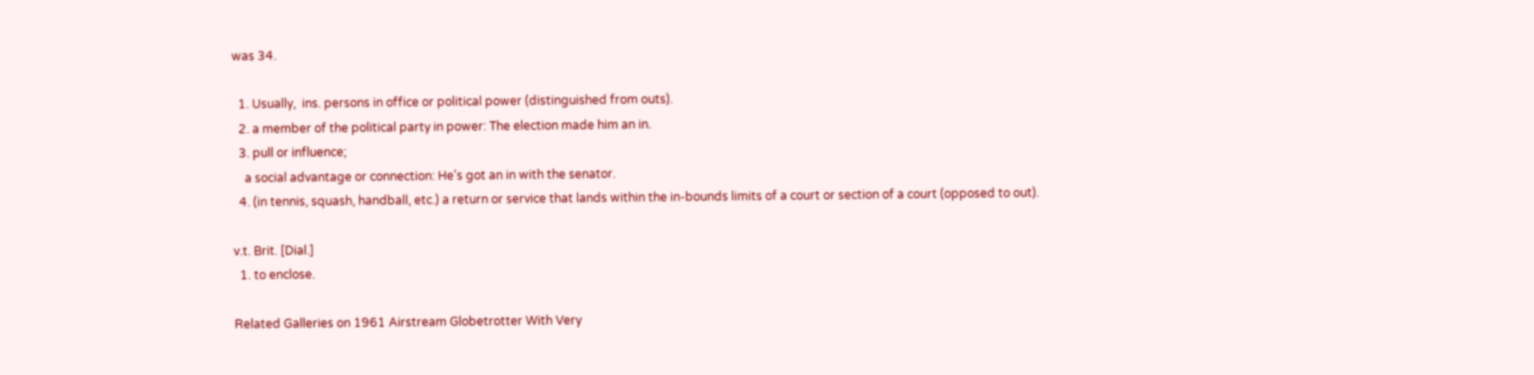was 34.

  1. Usually,  ins. persons in office or political power (distinguished from outs).
  2. a member of the political party in power: The election made him an in.
  3. pull or influence;
    a social advantage or connection: He's got an in with the senator.
  4. (in tennis, squash, handball, etc.) a return or service that lands within the in-bounds limits of a court or section of a court (opposed to out).

v.t. Brit. [Dial.]
  1. to enclose.

Related Galleries on 1961 Airstream Globetrotter With Very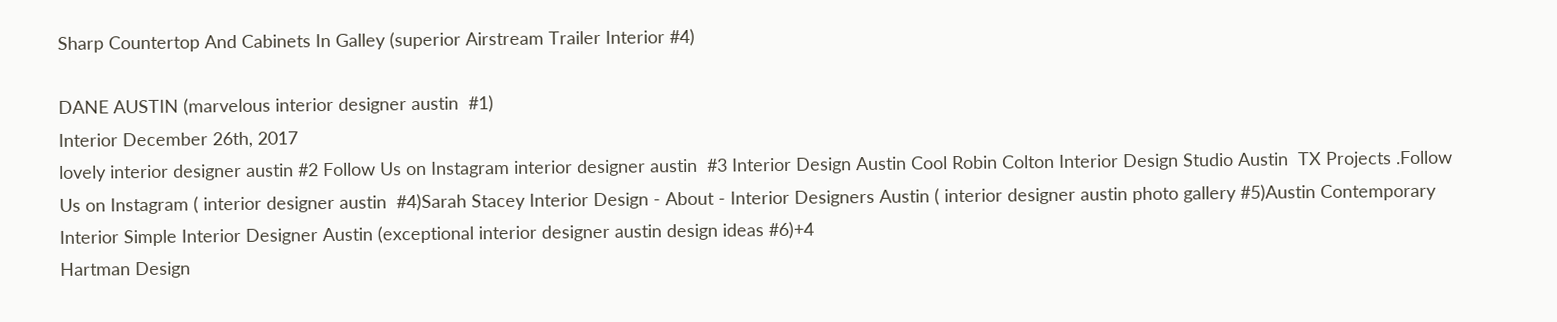Sharp Countertop And Cabinets In Galley (superior Airstream Trailer Interior #4)

DANE AUSTIN (marvelous interior designer austin  #1)
Interior December 26th, 2017
lovely interior designer austin #2 Follow Us on Instagram interior designer austin  #3 Interior Design Austin Cool Robin Colton Interior Design Studio Austin  TX Projects .Follow Us on Instagram ( interior designer austin  #4)Sarah Stacey Interior Design - About - Interior Designers Austin ( interior designer austin photo gallery #5)Austin Contemporary Interior Simple Interior Designer Austin (exceptional interior designer austin design ideas #6)+4
Hartman Design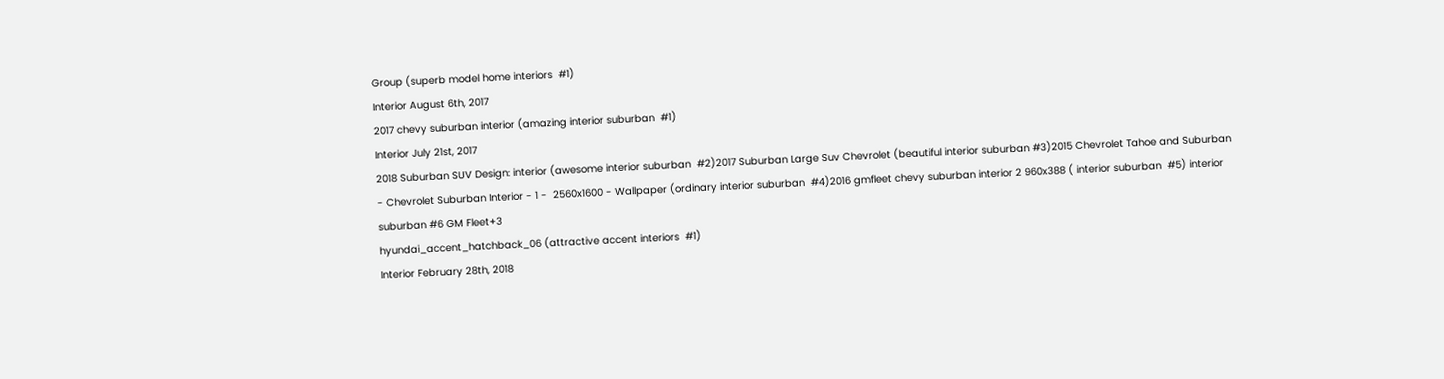Group (superb model home interiors  #1)
Interior August 6th, 2017
2017 chevy suburban interior (amazing interior suburban  #1)
Interior July 21st, 2017
2018 Suburban SUV Design: interior (awesome interior suburban  #2)2017 Suburban Large Suv Chevrolet (beautiful interior suburban #3)2015 Chevrolet Tahoe and Suburban - Chevrolet Suburban Interior - 1 -  2560x1600 - Wallpaper (ordinary interior suburban  #4)2016 gmfleet chevy suburban interior 2 960x388 ( interior suburban  #5) interior suburban #6 GM Fleet+3
hyundai_accent_hatchback_06 (attractive accent interiors  #1)
Interior February 28th, 2018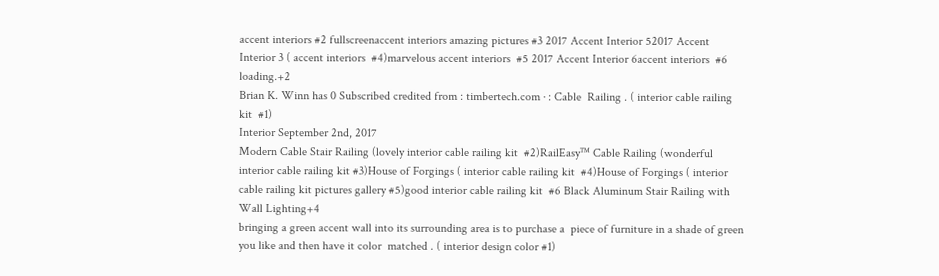accent interiors #2 fullscreenaccent interiors amazing pictures #3 2017 Accent Interior 52017 Accent Interior 3 ( accent interiors  #4)marvelous accent interiors  #5 2017 Accent Interior 6accent interiors  #6 loading.+2
Brian K. Winn has 0 Subscribed credited from : timbertech.com · : Cable  Railing . ( interior cable railing kit  #1)
Interior September 2nd, 2017
Modern Cable Stair Railing (lovely interior cable railing kit  #2)RailEasy™ Cable Railing (wonderful interior cable railing kit #3)House of Forgings ( interior cable railing kit  #4)House of Forgings ( interior cable railing kit pictures gallery #5)good interior cable railing kit  #6 Black Aluminum Stair Railing with Wall Lighting+4
bringing a green accent wall into its surrounding area is to purchase a  piece of furniture in a shade of green you like and then have it color  matched . ( interior design color #1)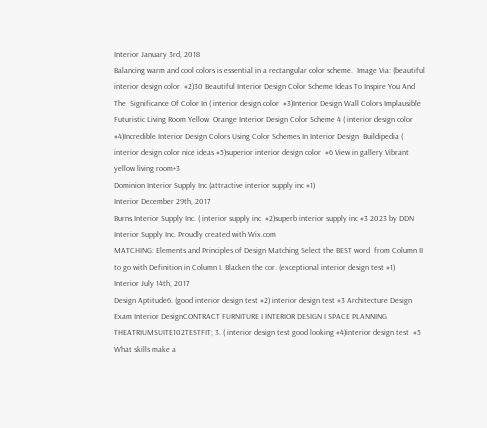Interior January 3rd, 2018
Balancing warm and cool colors is essential in a rectangular color scheme.  Image Via: (beautiful interior design color  #2)30 Beautiful Interior Design Color Scheme Ideas To Inspire You And The  Significance Of Color In ( interior design color  #3)Interior Design Wall Colors Implausible Futuristic Living Room Yellow  Orange Interior Design Color Scheme 4 ( interior design color #4)Incredible Interior Design Colors Using Color Schemes In Interior Design  Buildipedia ( interior design color nice ideas #5)superior interior design color  #6 View in gallery Vibrant yellow living room+3
Dominion Interior Supply Inc (attractive interior supply inc #1)
Interior December 29th, 2017
Burns Interior Supply Inc. ( interior supply inc  #2)superb interior supply inc #3 2023 by DDN Interior Supply Inc. Proudly created with Wix.com
MATCHING: Elements and Principles of Design Matching Select the BEST word  from Column II to go with Definition in Column I. Blacken the cor. (exceptional interior design test #1)
Interior July 14th, 2017
Design Aptitude6. (good interior design test #2) interior design test #3 Architecture Design Exam Interior DesignCONTRACT FURNITURE I INTERIOR DESIGN I SPACE PLANNING  THEATRIUMSUITE102TESTFIT; 3. ( interior design test good looking #4)interior design test  #5 What skills make a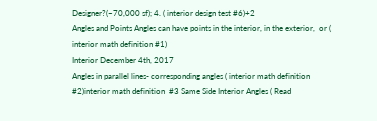Designer?(~70,000 sf); 4. ( interior design test #6)+2
Angles and Points Angles can have points in the interior, in the exterior,  or ( interior math definition #1)
Interior December 4th, 2017
Angles in parallel lines- corresponding angles ( interior math definition  #2)interior math definition  #3 Same Side Interior Angles ( Read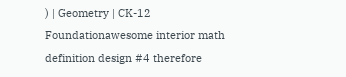) | Geometry | CK-12 Foundationawesome interior math definition design #4 therefore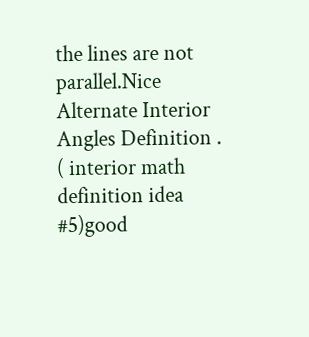the lines are not parallel.Nice Alternate Interior Angles Definition . ( interior math definition idea #5)good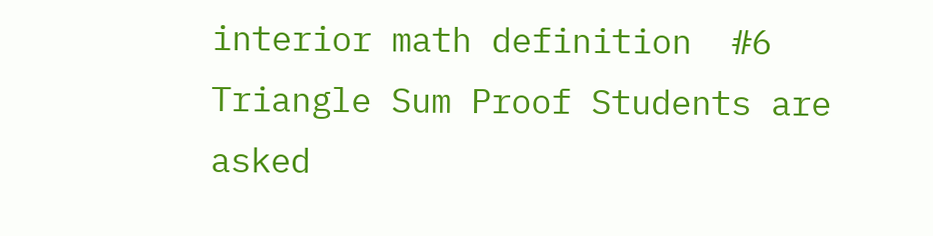interior math definition  #6 Triangle Sum Proof Students are asked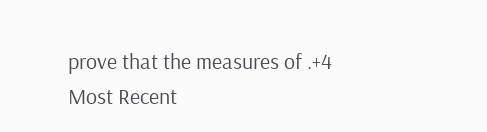prove that the measures of .+4
Most Recent